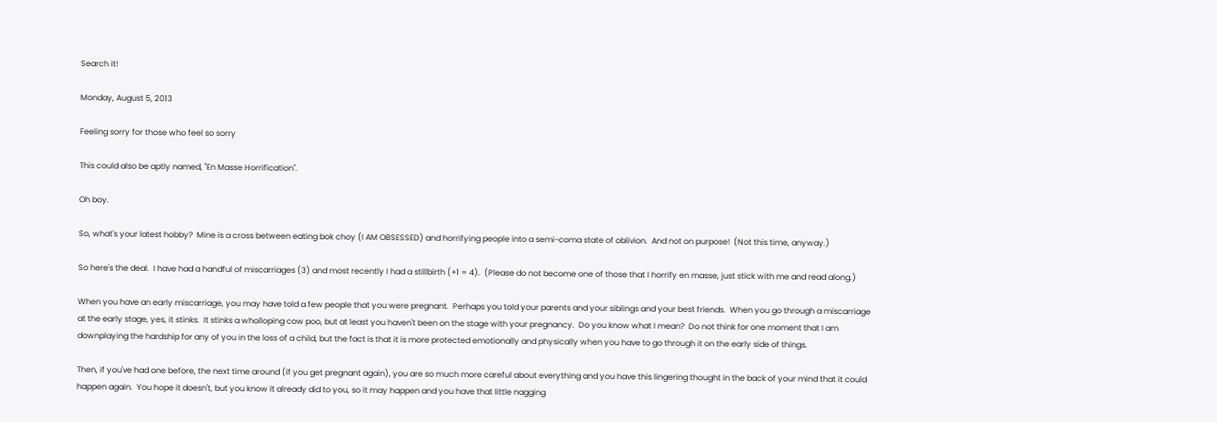Search it!

Monday, August 5, 2013

Feeling sorry for those who feel so sorry

This could also be aptly named, "En Masse Horrification".

Oh boy.

So, what's your latest hobby?  Mine is a cross between eating bok choy (I AM OBSESSED) and horrifying people into a semi-coma state of oblivion.  And not on purpose!  (Not this time, anyway.)

So here's the deal.  I have had a handful of miscarriages (3) and most recently I had a stillbirth (+1 = 4).  (Please do not become one of those that I horrify en masse, just stick with me and read along.)

When you have an early miscarriage, you may have told a few people that you were pregnant.  Perhaps you told your parents and your siblings and your best friends.  When you go through a miscarriage at the early stage, yes, it stinks.  It stinks a wholloping cow poo, but at least you haven't been on the stage with your pregnancy.  Do you know what I mean?  Do not think for one moment that I am downplaying the hardship for any of you in the loss of a child, but the fact is that it is more protected emotionally and physically when you have to go through it on the early side of things.

Then, if you've had one before, the next time around (if you get pregnant again), you are so much more careful about everything and you have this lingering thought in the back of your mind that it could happen again.  You hope it doesn't, but you know it already did to you, so it may happen and you have that little nagging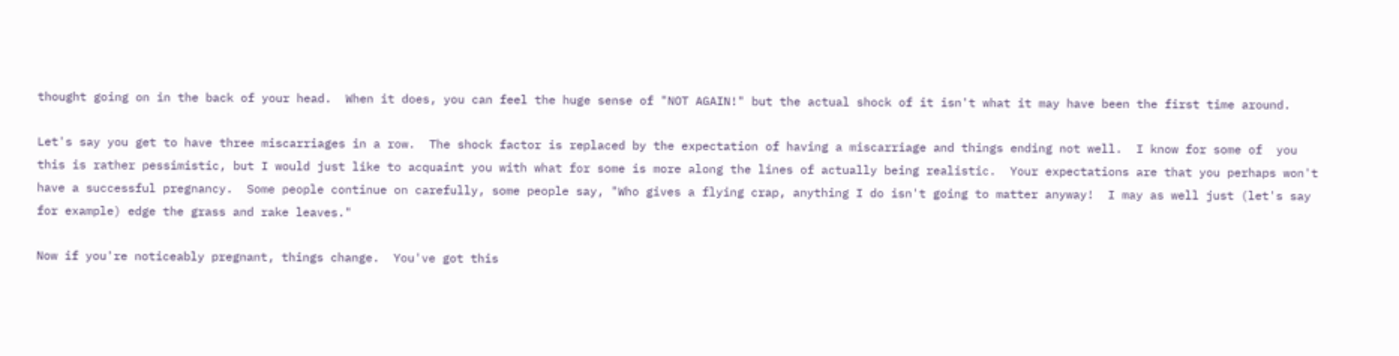thought going on in the back of your head.  When it does, you can feel the huge sense of "NOT AGAIN!" but the actual shock of it isn't what it may have been the first time around.

Let's say you get to have three miscarriages in a row.  The shock factor is replaced by the expectation of having a miscarriage and things ending not well.  I know for some of  you this is rather pessimistic, but I would just like to acquaint you with what for some is more along the lines of actually being realistic.  Your expectations are that you perhaps won't have a successful pregnancy.  Some people continue on carefully, some people say, "Who gives a flying crap, anything I do isn't going to matter anyway!  I may as well just (let's say for example) edge the grass and rake leaves."

Now if you're noticeably pregnant, things change.  You've got this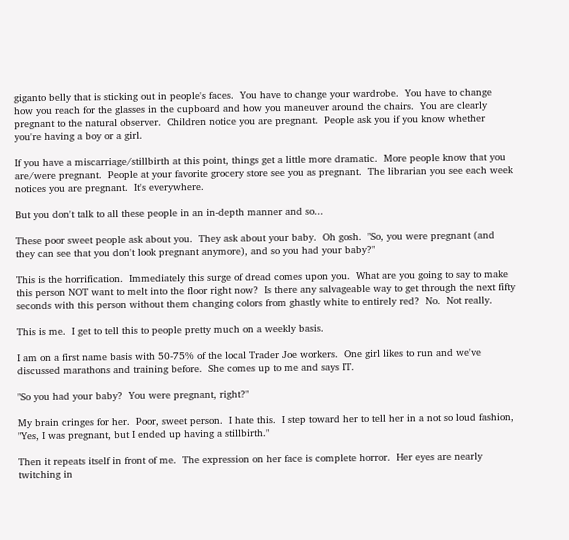giganto belly that is sticking out in people's faces.  You have to change your wardrobe.  You have to change how you reach for the glasses in the cupboard and how you maneuver around the chairs.  You are clearly pregnant to the natural observer.  Children notice you are pregnant.  People ask you if you know whether you're having a boy or a girl.

If you have a miscarriage/stillbirth at this point, things get a little more dramatic.  More people know that you are/were pregnant.  People at your favorite grocery store see you as pregnant.  The librarian you see each week notices you are pregnant.  It's everywhere.

But you don't talk to all these people in an in-depth manner and so...

These poor sweet people ask about you.  They ask about your baby.  Oh gosh.  "So, you were pregnant (and they can see that you don't look pregnant anymore), and so you had your baby?"

This is the horrification.  Immediately this surge of dread comes upon you.  What are you going to say to make this person NOT want to melt into the floor right now?  Is there any salvageable way to get through the next fifty seconds with this person without them changing colors from ghastly white to entirely red?  No.  Not really.

This is me.  I get to tell this to people pretty much on a weekly basis.

I am on a first name basis with 50-75% of the local Trader Joe workers.  One girl likes to run and we've discussed marathons and training before.  She comes up to me and says IT.

"So you had your baby?  You were pregnant, right?"

My brain cringes for her.  Poor, sweet person.  I hate this.  I step toward her to tell her in a not so loud fashion, "Yes, I was pregnant, but I ended up having a stillbirth."

Then it repeats itself in front of me.  The expression on her face is complete horror.  Her eyes are nearly twitching in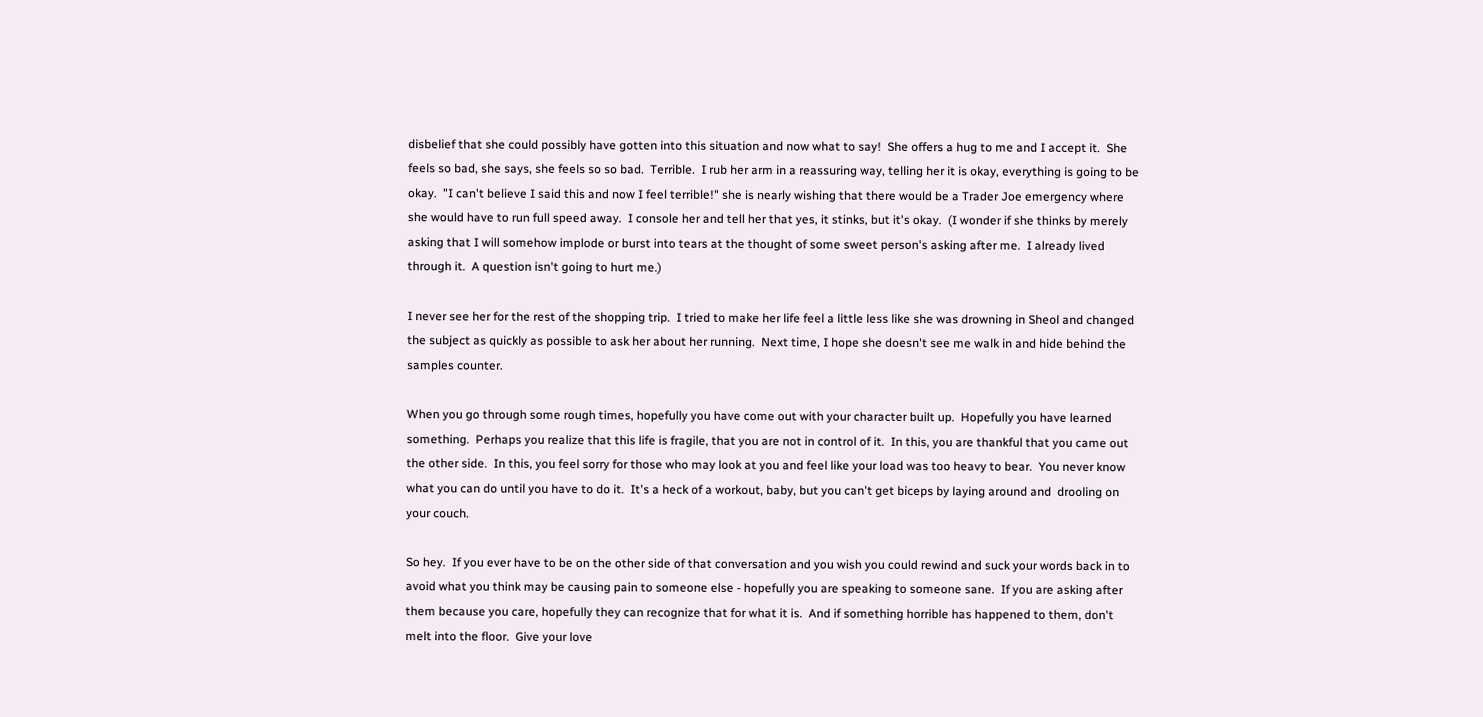disbelief that she could possibly have gotten into this situation and now what to say!  She offers a hug to me and I accept it.  She feels so bad, she says, she feels so so bad.  Terrible.  I rub her arm in a reassuring way, telling her it is okay, everything is going to be okay.  "I can't believe I said this and now I feel terrible!" she is nearly wishing that there would be a Trader Joe emergency where she would have to run full speed away.  I console her and tell her that yes, it stinks, but it's okay.  (I wonder if she thinks by merely asking that I will somehow implode or burst into tears at the thought of some sweet person's asking after me.  I already lived through it.  A question isn't going to hurt me.)

I never see her for the rest of the shopping trip.  I tried to make her life feel a little less like she was drowning in Sheol and changed the subject as quickly as possible to ask her about her running.  Next time, I hope she doesn't see me walk in and hide behind the samples counter.

When you go through some rough times, hopefully you have come out with your character built up.  Hopefully you have learned something.  Perhaps you realize that this life is fragile, that you are not in control of it.  In this, you are thankful that you came out the other side.  In this, you feel sorry for those who may look at you and feel like your load was too heavy to bear.  You never know what you can do until you have to do it.  It's a heck of a workout, baby, but you can't get biceps by laying around and  drooling on your couch.

So hey.  If you ever have to be on the other side of that conversation and you wish you could rewind and suck your words back in to avoid what you think may be causing pain to someone else - hopefully you are speaking to someone sane.  If you are asking after them because you care, hopefully they can recognize that for what it is.  And if something horrible has happened to them, don't melt into the floor.  Give your love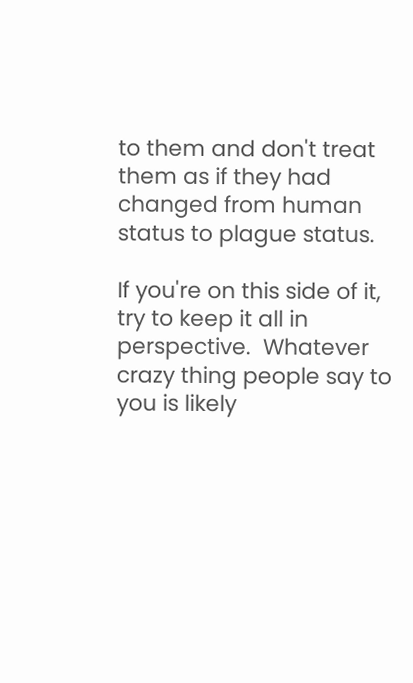to them and don't treat them as if they had changed from human status to plague status.

If you're on this side of it, try to keep it all in perspective.  Whatever crazy thing people say to you is likely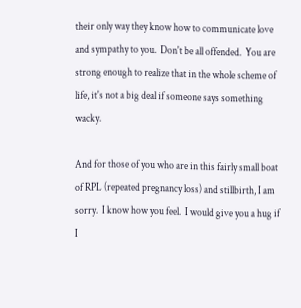their only way they know how to communicate love and sympathy to you.  Don't be all offended.  You are strong enough to realize that in the whole scheme of life, it's not a big deal if someone says something wacky.

And for those of you who are in this fairly small boat of RPL (repeated pregnancy loss) and stillbirth, I am sorry.  I know how you feel.  I would give you a hug if I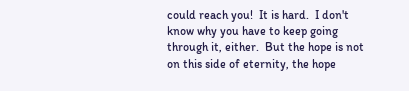could reach you!  It is hard.  I don't know why you have to keep going through it, either.  But the hope is not on this side of eternity, the hope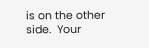is on the other side.  Your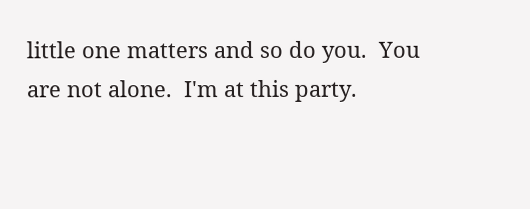little one matters and so do you.  You are not alone.  I'm at this party.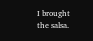I brought the salsa.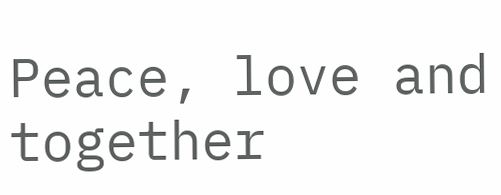Peace, love and together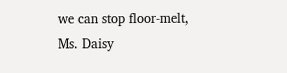we can stop floor-melt,
Ms. Daisy